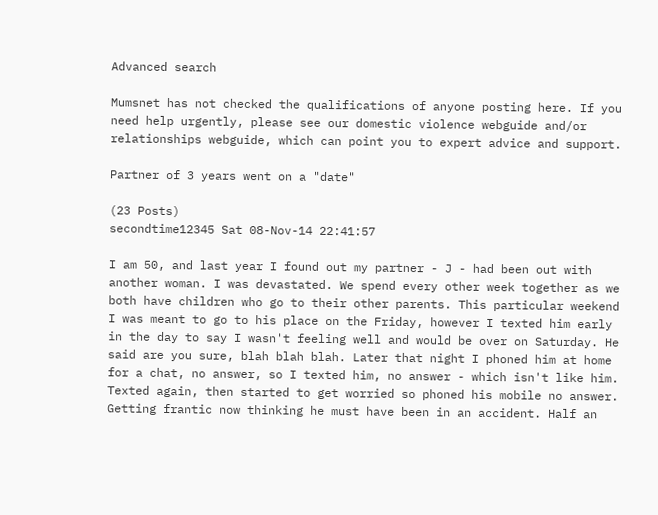Advanced search

Mumsnet has not checked the qualifications of anyone posting here. If you need help urgently, please see our domestic violence webguide and/or relationships webguide, which can point you to expert advice and support.

Partner of 3 years went on a "date"

(23 Posts)
secondtime12345 Sat 08-Nov-14 22:41:57

I am 50, and last year I found out my partner - J - had been out with another woman. I was devastated. We spend every other week together as we both have children who go to their other parents. This particular weekend I was meant to go to his place on the Friday, however I texted him early in the day to say I wasn't feeling well and would be over on Saturday. He said are you sure, blah blah blah. Later that night I phoned him at home for a chat, no answer, so I texted him, no answer - which isn't like him. Texted again, then started to get worried so phoned his mobile no answer. Getting frantic now thinking he must have been in an accident. Half an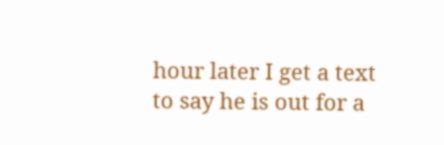hour later I get a text to say he is out for a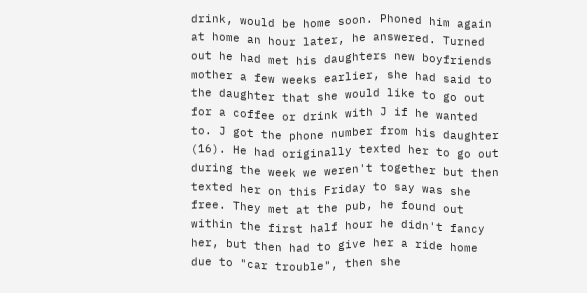drink, would be home soon. Phoned him again at home an hour later, he answered. Turned out he had met his daughters new boyfriends mother a few weeks earlier, she had said to the daughter that she would like to go out for a coffee or drink with J if he wanted to. J got the phone number from his daughter (16). He had originally texted her to go out during the week we weren't together but then texted her on this Friday to say was she free. They met at the pub, he found out within the first half hour he didn't fancy her, but then had to give her a ride home due to "car trouble", then she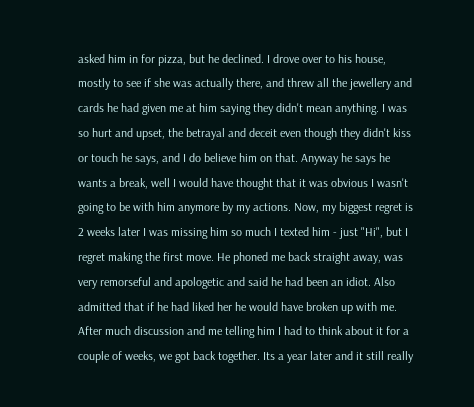asked him in for pizza, but he declined. I drove over to his house, mostly to see if she was actually there, and threw all the jewellery and cards he had given me at him saying they didn't mean anything. I was so hurt and upset, the betrayal and deceit even though they didn't kiss or touch he says, and I do believe him on that. Anyway he says he wants a break, well I would have thought that it was obvious I wasn't going to be with him anymore by my actions. Now, my biggest regret is 2 weeks later I was missing him so much I texted him - just "Hi", but I regret making the first move. He phoned me back straight away, was very remorseful and apologetic and said he had been an idiot. Also admitted that if he had liked her he would have broken up with me. After much discussion and me telling him I had to think about it for a couple of weeks, we got back together. Its a year later and it still really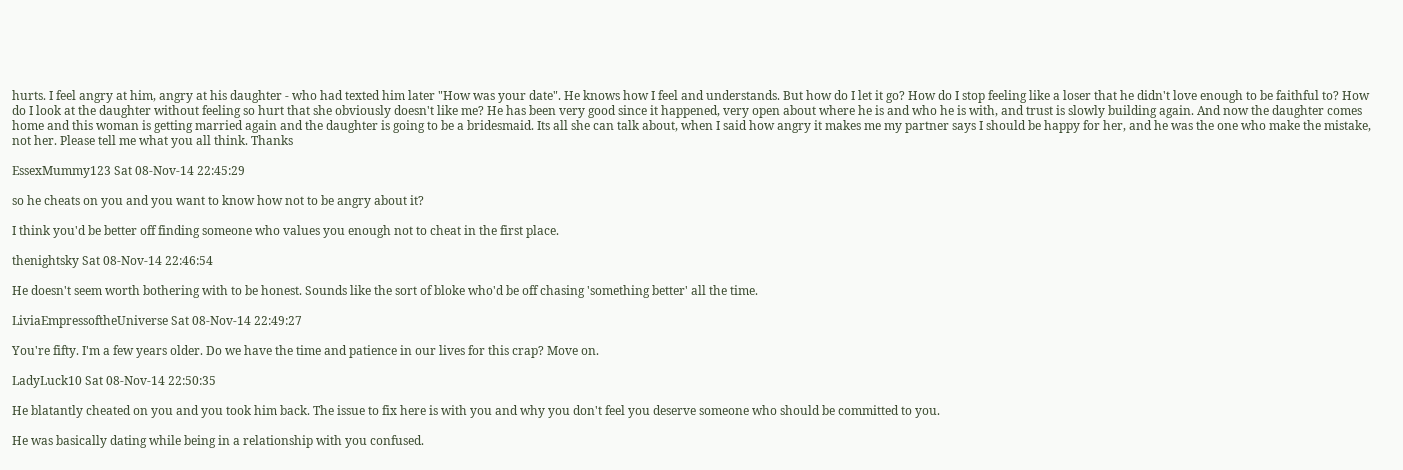hurts. I feel angry at him, angry at his daughter - who had texted him later "How was your date". He knows how I feel and understands. But how do I let it go? How do I stop feeling like a loser that he didn't love enough to be faithful to? How do I look at the daughter without feeling so hurt that she obviously doesn't like me? He has been very good since it happened, very open about where he is and who he is with, and trust is slowly building again. And now the daughter comes home and this woman is getting married again and the daughter is going to be a bridesmaid. Its all she can talk about, when I said how angry it makes me my partner says I should be happy for her, and he was the one who make the mistake, not her. Please tell me what you all think. Thanks

EssexMummy123 Sat 08-Nov-14 22:45:29

so he cheats on you and you want to know how not to be angry about it?

I think you'd be better off finding someone who values you enough not to cheat in the first place.

thenightsky Sat 08-Nov-14 22:46:54

He doesn't seem worth bothering with to be honest. Sounds like the sort of bloke who'd be off chasing 'something better' all the time.

LiviaEmpressoftheUniverse Sat 08-Nov-14 22:49:27

You're fifty. I'm a few years older. Do we have the time and patience in our lives for this crap? Move on.

LadyLuck10 Sat 08-Nov-14 22:50:35

He blatantly cheated on you and you took him back. The issue to fix here is with you and why you don't feel you deserve someone who should be committed to you.

He was basically dating while being in a relationship with you confused.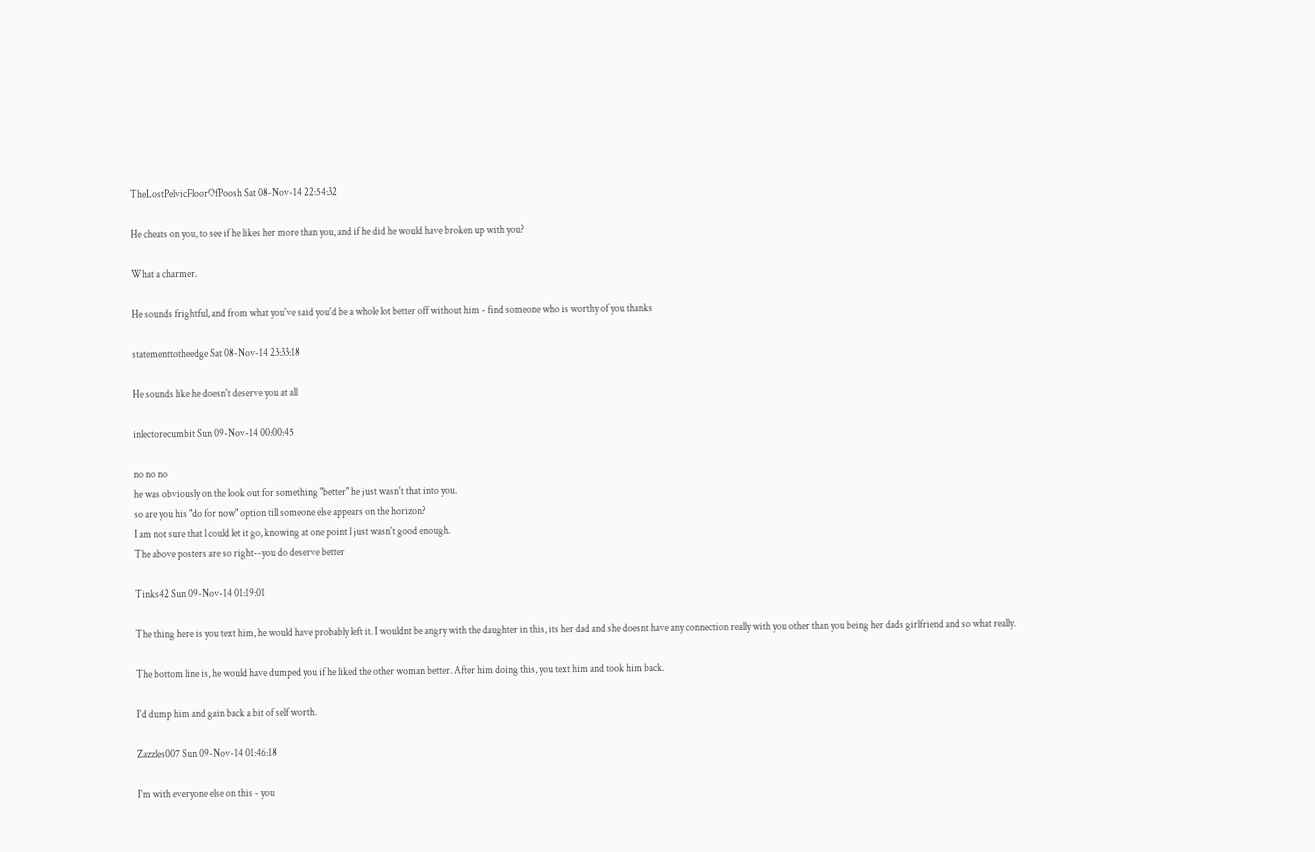TheLostPelvicFloorOfPoosh Sat 08-Nov-14 22:54:32

He cheats on you, to see if he likes her more than you, and if he did he would have broken up with you?

What a charmer.

He sounds frightful, and from what you've said you'd be a whole lot better off without him - find someone who is worthy of you thanks

statementtotheedge Sat 08-Nov-14 23:33:18

He sounds like he doesn't deserve you at all

inlectorecumbit Sun 09-Nov-14 00:00:45

no no no
he was obviously on the look out for something "better" he just wasn't that into you.
so are you his "do for now" option till someone else appears on the horizon?
I am not sure that l could let it go, knowing at one point l just wasn't good enough.
The above posters are so right--you do deserve better

Tinks42 Sun 09-Nov-14 01:19:01

The thing here is you text him, he would have probably left it. I wouldnt be angry with the daughter in this, its her dad and she doesnt have any connection really with you other than you being her dads girlfriend and so what really.

The bottom line is, he would have dumped you if he liked the other woman better. After him doing this, you text him and took him back.

I'd dump him and gain back a bit of self worth.

Zazzles007 Sun 09-Nov-14 01:46:18

I'm with everyone else on this - you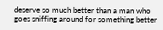deserve so much better than a man who goes sniffing around for something better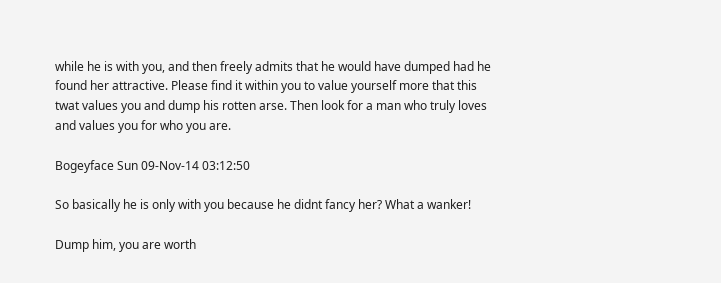while he is with you, and then freely admits that he would have dumped had he found her attractive. Please find it within you to value yourself more that this twat values you and dump his rotten arse. Then look for a man who truly loves and values you for who you are.

Bogeyface Sun 09-Nov-14 03:12:50

So basically he is only with you because he didnt fancy her? What a wanker!

Dump him, you are worth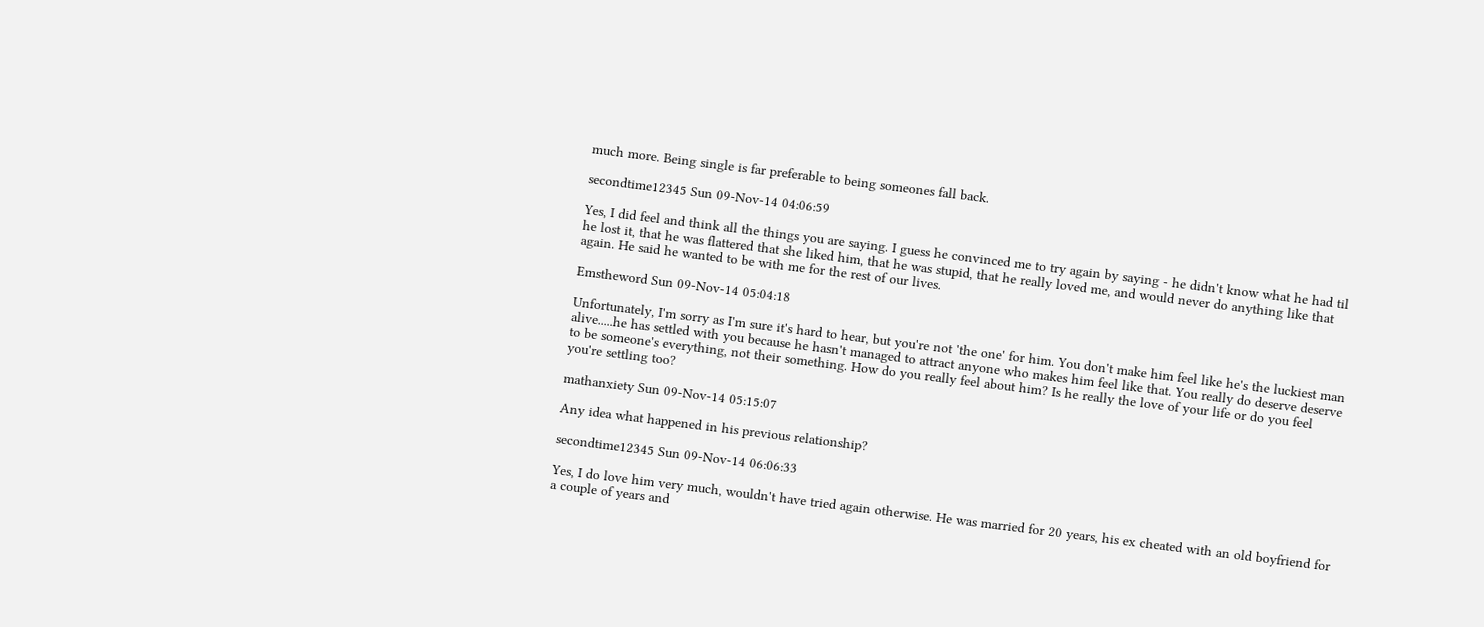much more. Being single is far preferable to being someones fall back.

secondtime12345 Sun 09-Nov-14 04:06:59

Yes, I did feel and think all the things you are saying. I guess he convinced me to try again by saying - he didn't know what he had til he lost it, that he was flattered that she liked him, that he was stupid, that he really loved me, and would never do anything like that again. He said he wanted to be with me for the rest of our lives.

Emstheword Sun 09-Nov-14 05:04:18

Unfortunately, I'm sorry as I'm sure it's hard to hear, but you're not 'the one' for him. You don't make him feel like he's the luckiest man alive.....he has settled with you because he hasn't managed to attract anyone who makes him feel like that. You really do deserve deserve to be someone's everything, not their something. How do you really feel about him? Is he really the love of your life or do you feel you're settling too?

mathanxiety Sun 09-Nov-14 05:15:07

Any idea what happened in his previous relationship?

secondtime12345 Sun 09-Nov-14 06:06:33

Yes, I do love him very much, wouldn't have tried again otherwise. He was married for 20 years, his ex cheated with an old boyfriend for a couple of years and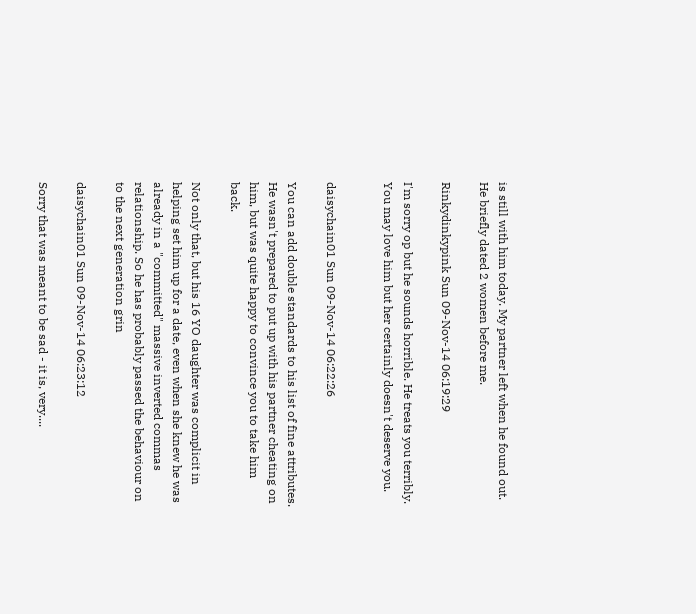is still with him today. My partner left when he found out. He briefly dated 2 women before me.

Rinkydinkypink Sun 09-Nov-14 06:19:29

I'm sorry op but he sounds horrible. He treats you terribly. You may love him but her certainly doesn't deserve you.


daisychain01 Sun 09-Nov-14 06:22:26

You can add double standards to his list of fine attributes. He wasn't prepared to put up with his partner cheating on him, but was quite happy to convince you to take him back.

Not only that, but his 16 YO daughter was complicit in helping set him up for a date, even when she knew he was already in a "committed" massive inverted commas relationship. So he has probably passed the behaviour on to the next generation grin

daisychain01 Sun 09-Nov-14 06:23:12

Sorry that was meant to be sad - it is, very....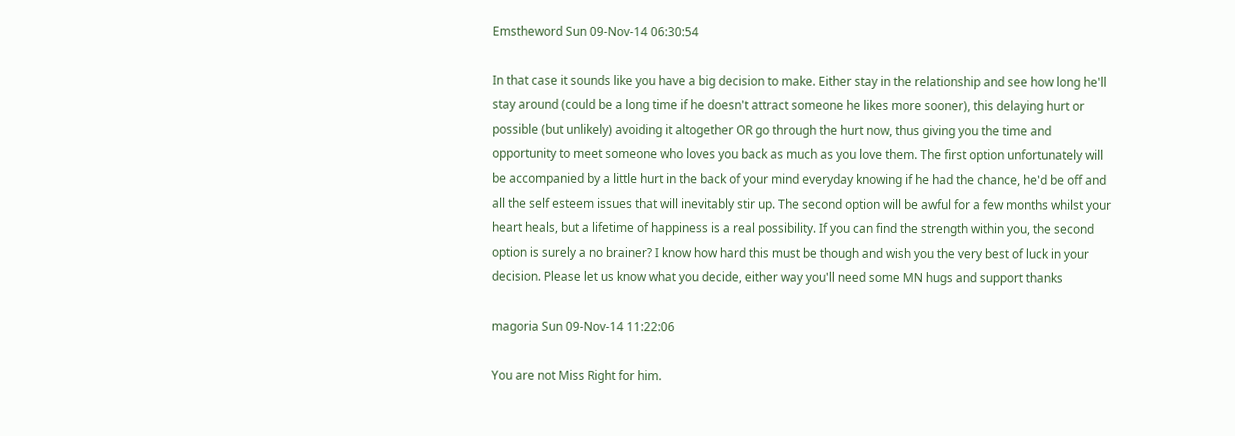Emstheword Sun 09-Nov-14 06:30:54

In that case it sounds like you have a big decision to make. Either stay in the relationship and see how long he'll stay around (could be a long time if he doesn't attract someone he likes more sooner), this delaying hurt or possible (but unlikely) avoiding it altogether OR go through the hurt now, thus giving you the time and opportunity to meet someone who loves you back as much as you love them. The first option unfortunately will be accompanied by a little hurt in the back of your mind everyday knowing if he had the chance, he'd be off and all the self esteem issues that will inevitably stir up. The second option will be awful for a few months whilst your heart heals, but a lifetime of happiness is a real possibility. If you can find the strength within you, the second option is surely a no brainer? I know how hard this must be though and wish you the very best of luck in your decision. Please let us know what you decide, either way you'll need some MN hugs and support thanks

magoria Sun 09-Nov-14 11:22:06

You are not Miss Right for him.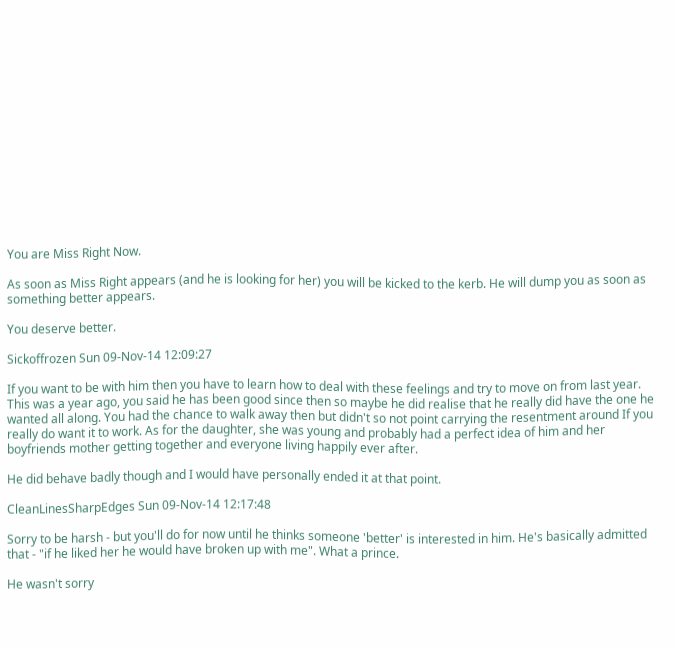You are Miss Right Now.

As soon as Miss Right appears (and he is looking for her) you will be kicked to the kerb. He will dump you as soon as something better appears.

You deserve better.

Sickoffrozen Sun 09-Nov-14 12:09:27

If you want to be with him then you have to learn how to deal with these feelings and try to move on from last year. This was a year ago, you said he has been good since then so maybe he did realise that he really did have the one he wanted all along. You had the chance to walk away then but didn't so not point carrying the resentment around If you really do want it to work. As for the daughter, she was young and probably had a perfect idea of him and her boyfriends mother getting together and everyone living happily ever after.

He did behave badly though and I would have personally ended it at that point.

CleanLinesSharpEdges Sun 09-Nov-14 12:17:48

Sorry to be harsh - but you'll do for now until he thinks someone 'better' is interested in him. He's basically admitted that - "if he liked her he would have broken up with me". What a prince.

He wasn't sorry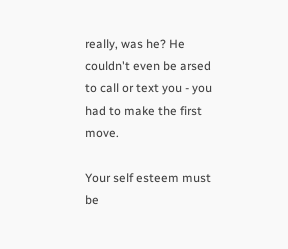really, was he? He couldn't even be arsed to call or text you - you had to make the first move.

Your self esteem must be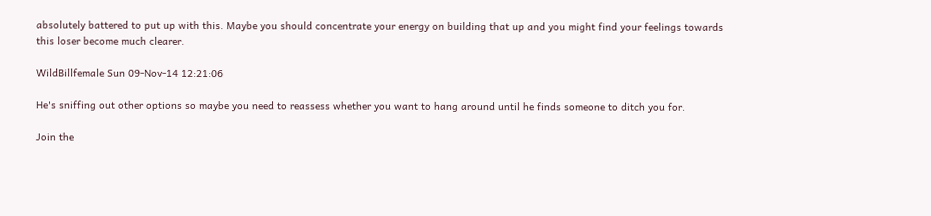absolutely battered to put up with this. Maybe you should concentrate your energy on building that up and you might find your feelings towards this loser become much clearer.

WildBillfemale Sun 09-Nov-14 12:21:06

He's sniffing out other options so maybe you need to reassess whether you want to hang around until he finds someone to ditch you for.

Join the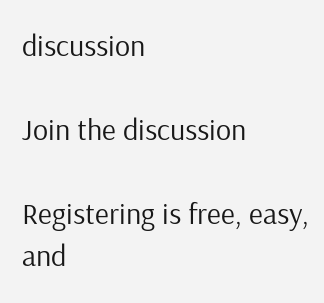discussion

Join the discussion

Registering is free, easy, and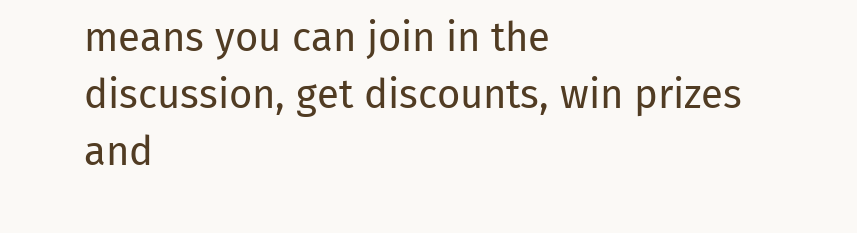means you can join in the discussion, get discounts, win prizes and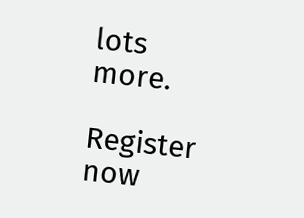lots more.

Register now